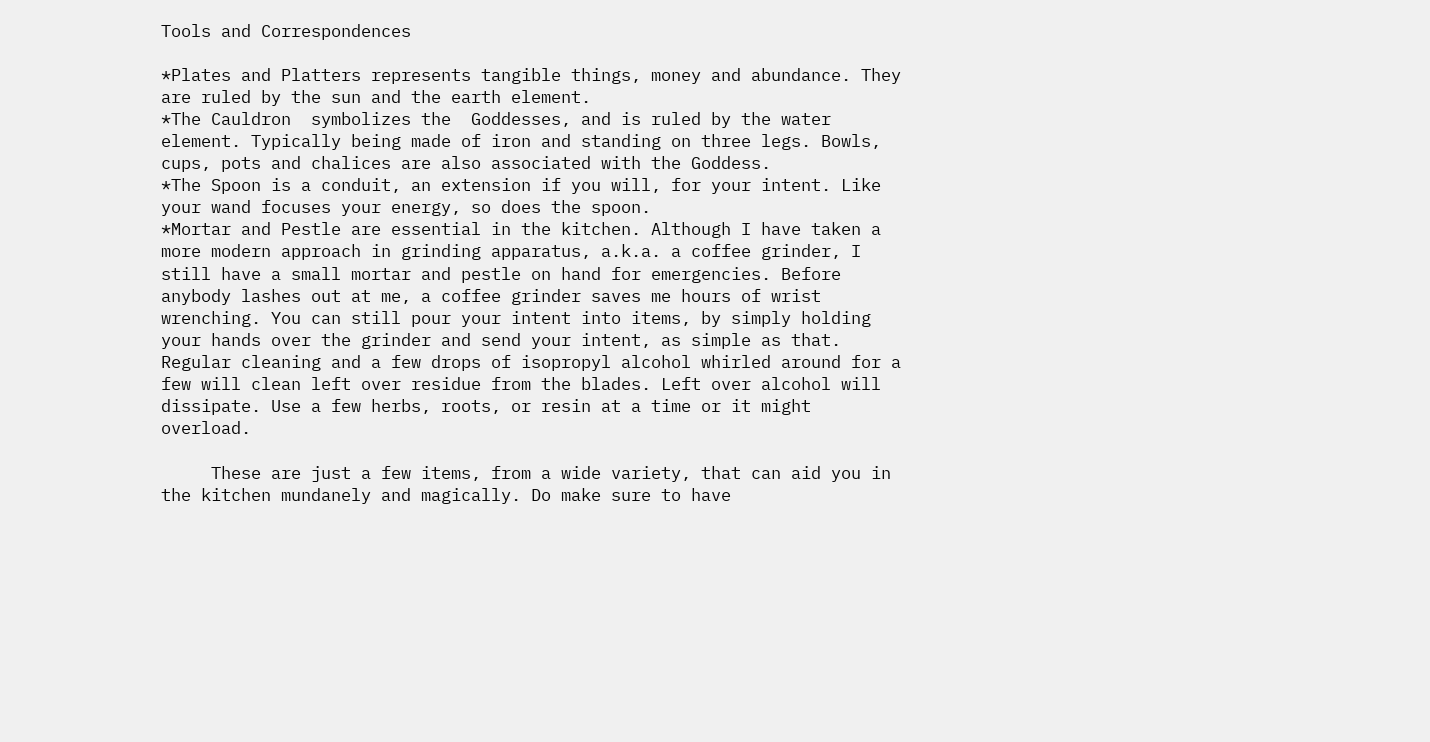Tools and Correspondences

*Plates and Platters represents tangible things, money and abundance. They are ruled by the sun and the earth element.
*The Cauldron  symbolizes the  Goddesses, and is ruled by the water element. Typically being made of iron and standing on three legs. Bowls, cups, pots and chalices are also associated with the Goddess.
*The Spoon is a conduit, an extension if you will, for your intent. Like your wand focuses your energy, so does the spoon.
*Mortar and Pestle are essential in the kitchen. Although I have taken a more modern approach in grinding apparatus, a.k.a. a coffee grinder, I still have a small mortar and pestle on hand for emergencies. Before anybody lashes out at me, a coffee grinder saves me hours of wrist wrenching. You can still pour your intent into items, by simply holding your hands over the grinder and send your intent, as simple as that. Regular cleaning and a few drops of isopropyl alcohol whirled around for a few will clean left over residue from the blades. Left over alcohol will dissipate. Use a few herbs, roots, or resin at a time or it might overload.

     These are just a few items, from a wide variety, that can aid you in the kitchen mundanely and magically. Do make sure to have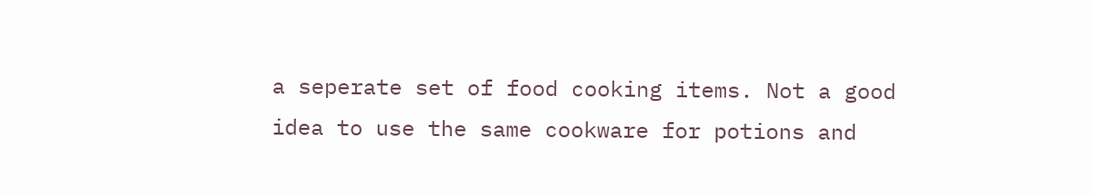a seperate set of food cooking items. Not a good idea to use the same cookware for potions and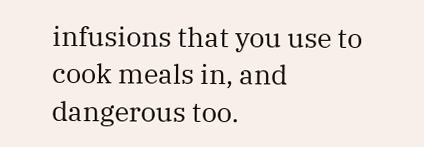infusions that you use to cook meals in, and dangerous too.